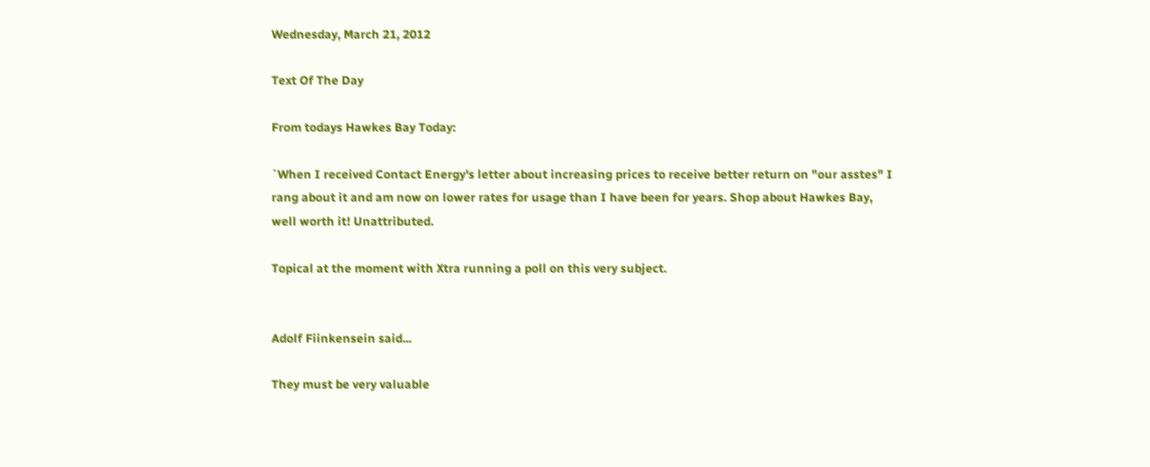Wednesday, March 21, 2012

Text Of The Day

From todays Hawkes Bay Today:

`When I received Contact Energy's letter about increasing prices to receive better return on "our asstes" I rang about it and am now on lower rates for usage than I have been for years. Shop about Hawkes Bay, well worth it! Unattributed.

Topical at the moment with Xtra running a poll on this very subject.


Adolf Fiinkensein said...

They must be very valuable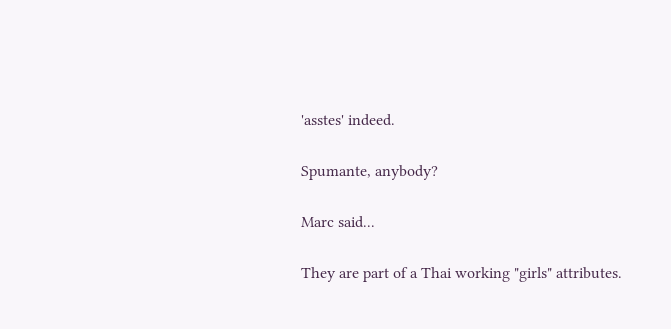'asstes' indeed.

Spumante, anybody?

Marc said...

They are part of a Thai working "girls" attributes.